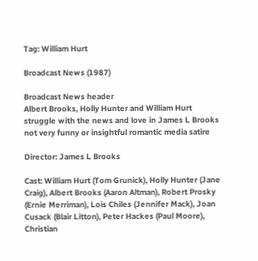Tag: William Hurt

Broadcast News (1987)

Broadcast News header
Albert Brooks, Holly Hunter and William Hurt struggle with the news and love in James L Brooks not very funny or insightful romantic media satire

Director: James L Brooks

Cast: William Hurt (Tom Grunick), Holly Hunter (Jane Craig), Albert Brooks (Aaron Altman), Robert Prosky (Ernie Merriman), Lois Chiles (Jennifer Mack), Joan Cusack (Blair Litton), Peter Hackes (Paul Moore), Christian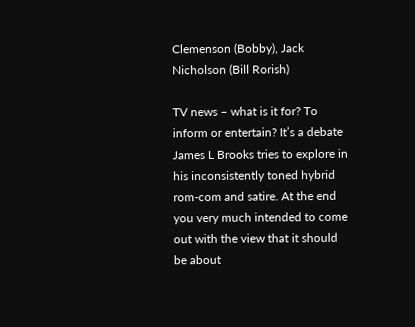Clemenson (Bobby), Jack Nicholson (Bill Rorish)

TV news – what is it for? To inform or entertain? It’s a debate James L Brooks tries to explore in his inconsistently toned hybrid rom-com and satire. At the end you very much intended to come out with the view that it should be about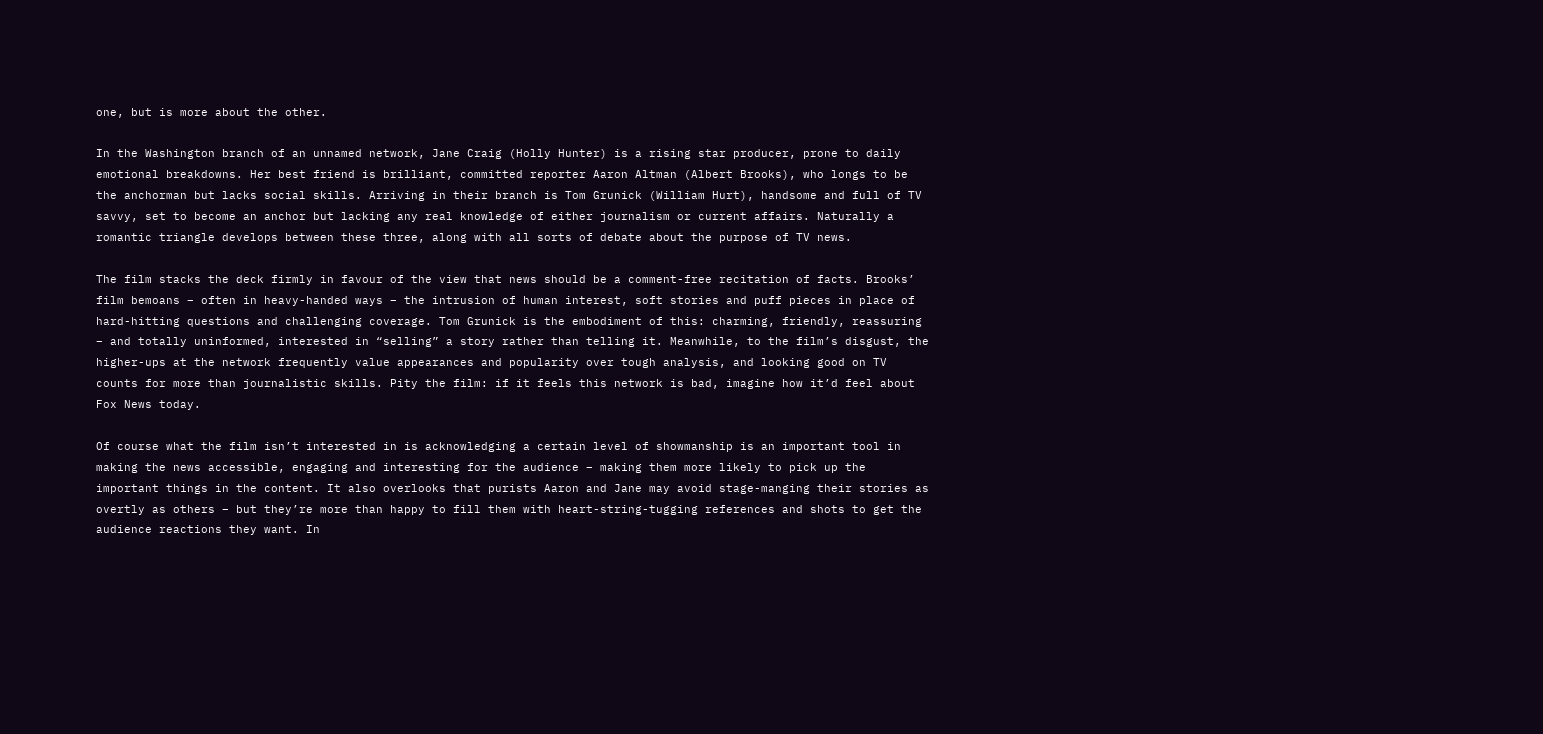one, but is more about the other.

In the Washington branch of an unnamed network, Jane Craig (Holly Hunter) is a rising star producer, prone to daily emotional breakdowns. Her best friend is brilliant, committed reporter Aaron Altman (Albert Brooks), who longs to be the anchorman but lacks social skills. Arriving in their branch is Tom Grunick (William Hurt), handsome and full of TV savvy, set to become an anchor but lacking any real knowledge of either journalism or current affairs. Naturally a romantic triangle develops between these three, along with all sorts of debate about the purpose of TV news.

The film stacks the deck firmly in favour of the view that news should be a comment-free recitation of facts. Brooks’ film bemoans – often in heavy-handed ways – the intrusion of human interest, soft stories and puff pieces in place of hard-hitting questions and challenging coverage. Tom Grunick is the embodiment of this: charming, friendly, reassuring – and totally uninformed, interested in “selling” a story rather than telling it. Meanwhile, to the film’s disgust, the higher-ups at the network frequently value appearances and popularity over tough analysis, and looking good on TV counts for more than journalistic skills. Pity the film: if it feels this network is bad, imagine how it’d feel about Fox News today.

Of course what the film isn’t interested in is acknowledging a certain level of showmanship is an important tool in making the news accessible, engaging and interesting for the audience – making them more likely to pick up the important things in the content. It also overlooks that purists Aaron and Jane may avoid stage-manging their stories as overtly as others – but they’re more than happy to fill them with heart-string-tugging references and shots to get the audience reactions they want. In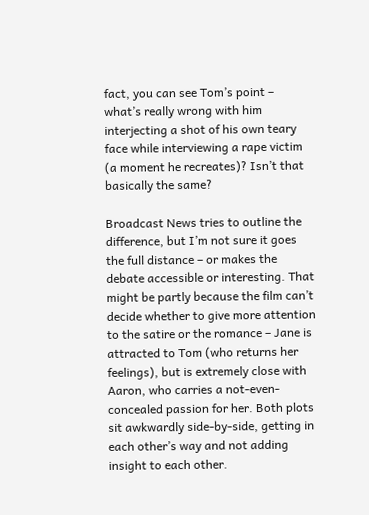fact, you can see Tom’s point – what’s really wrong with him interjecting a shot of his own teary face while interviewing a rape victim (a moment he recreates)? Isn’t that basically the same?

Broadcast News tries to outline the difference, but I’m not sure it goes the full distance – or makes the debate accessible or interesting. That might be partly because the film can’t decide whether to give more attention to the satire or the romance – Jane is attracted to Tom (who returns her feelings), but is extremely close with Aaron, who carries a not-even-concealed passion for her. Both plots sit awkwardly side-by-side, getting in each other’s way and not adding insight to each other.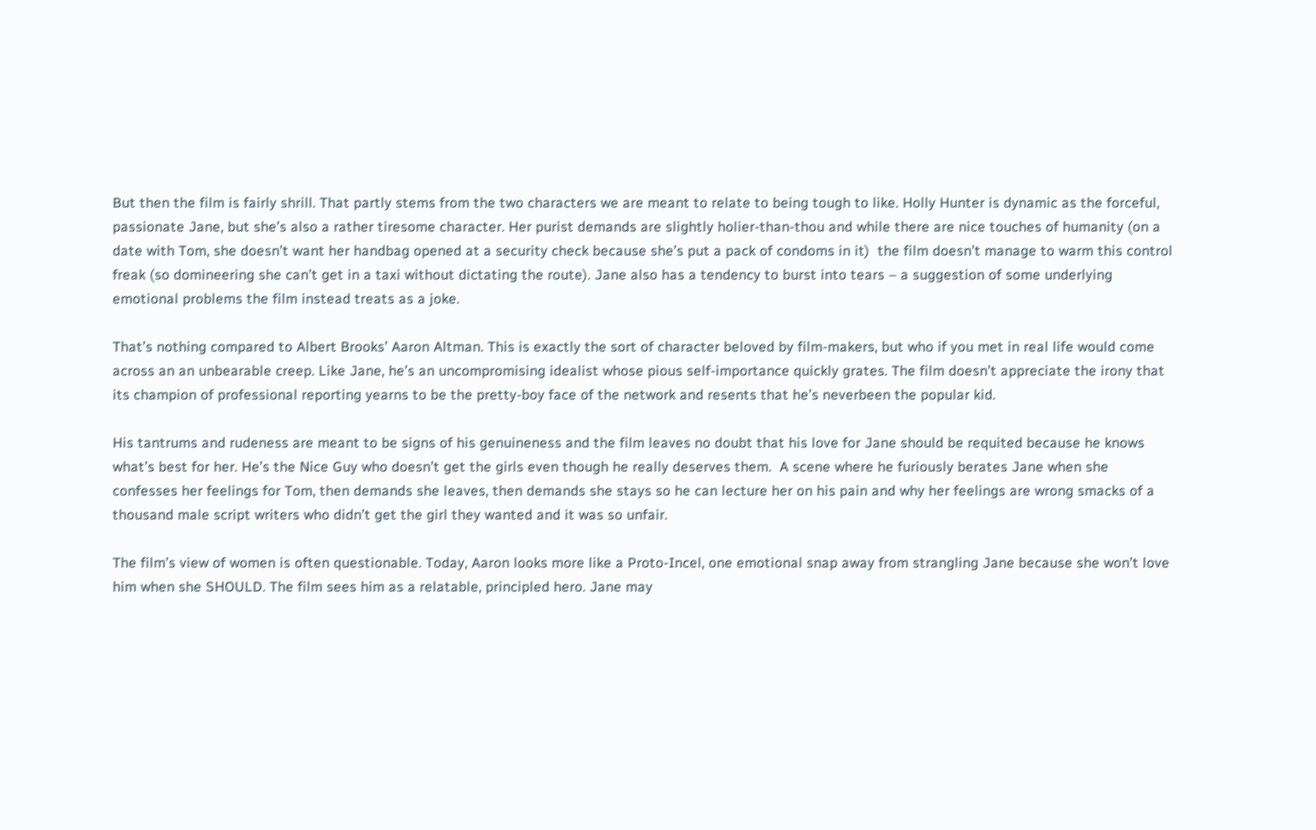But then the film is fairly shrill. That partly stems from the two characters we are meant to relate to being tough to like. Holly Hunter is dynamic as the forceful, passionate Jane, but she’s also a rather tiresome character. Her purist demands are slightly holier-than-thou and while there are nice touches of humanity (on a date with Tom, she doesn’t want her handbag opened at a security check because she’s put a pack of condoms in it)  the film doesn’t manage to warm this control freak (so domineering she can’t get in a taxi without dictating the route). Jane also has a tendency to burst into tears – a suggestion of some underlying emotional problems the film instead treats as a joke.

That’s nothing compared to Albert Brooks’ Aaron Altman. This is exactly the sort of character beloved by film-makers, but who if you met in real life would come across an an unbearable creep. Like Jane, he’s an uncompromising idealist whose pious self-importance quickly grates. The film doesn’t appreciate the irony that its champion of professional reporting yearns to be the pretty-boy face of the network and resents that he’s neverbeen the popular kid.

His tantrums and rudeness are meant to be signs of his genuineness and the film leaves no doubt that his love for Jane should be requited because he knows what’s best for her. He’s the Nice Guy who doesn’t get the girls even though he really deserves them.  A scene where he furiously berates Jane when she confesses her feelings for Tom, then demands she leaves, then demands she stays so he can lecture her on his pain and why her feelings are wrong smacks of a thousand male script writers who didn’t get the girl they wanted and it was so unfair.

The film’s view of women is often questionable. Today, Aaron looks more like a Proto-Incel, one emotional snap away from strangling Jane because she won’t love him when she SHOULD. The film sees him as a relatable, principled hero. Jane may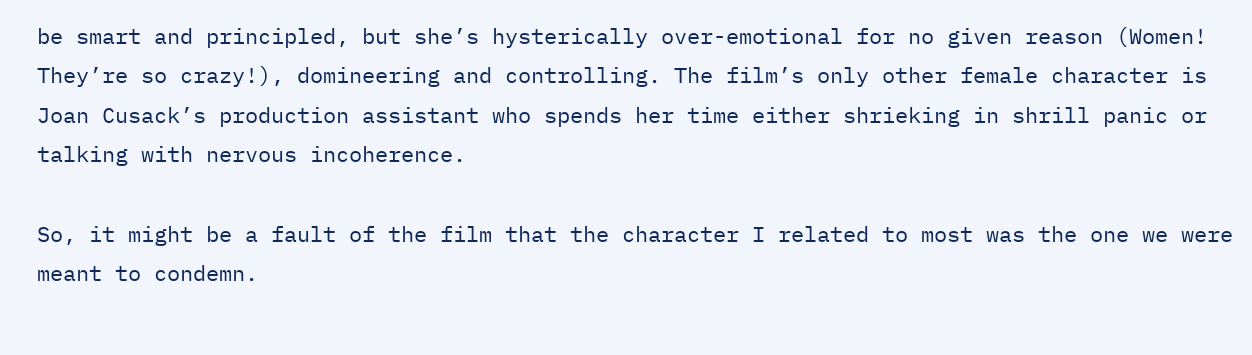be smart and principled, but she’s hysterically over-emotional for no given reason (Women! They’re so crazy!), domineering and controlling. The film’s only other female character is Joan Cusack’s production assistant who spends her time either shrieking in shrill panic or talking with nervous incoherence.

So, it might be a fault of the film that the character I related to most was the one we were meant to condemn.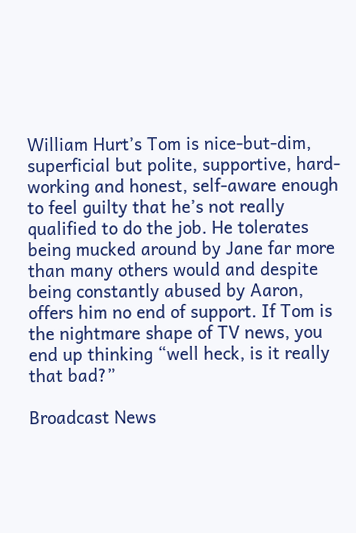William Hurt’s Tom is nice-but-dim, superficial but polite, supportive, hard-working and honest, self-aware enough to feel guilty that he’s not really qualified to do the job. He tolerates being mucked around by Jane far more than many others would and despite being constantly abused by Aaron, offers him no end of support. If Tom is the nightmare shape of TV news, you end up thinking “well heck, is it really that bad?”

Broadcast News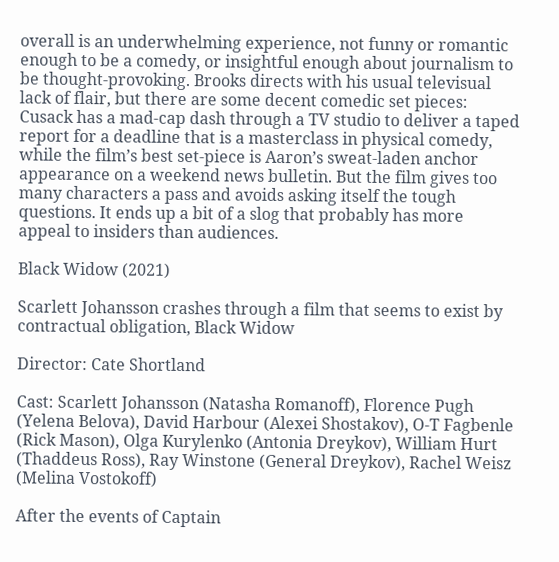overall is an underwhelming experience, not funny or romantic enough to be a comedy, or insightful enough about journalism to be thought-provoking. Brooks directs with his usual televisual lack of flair, but there are some decent comedic set pieces: Cusack has a mad-cap dash through a TV studio to deliver a taped report for a deadline that is a masterclass in physical comedy, while the film’s best set-piece is Aaron’s sweat-laden anchor appearance on a weekend news bulletin. But the film gives too many characters a pass and avoids asking itself the tough questions. It ends up a bit of a slog that probably has more appeal to insiders than audiences.

Black Widow (2021)

Scarlett Johansson crashes through a film that seems to exist by contractual obligation, Black Widow

Director: Cate Shortland

Cast: Scarlett Johansson (Natasha Romanoff), Florence Pugh (Yelena Belova), David Harbour (Alexei Shostakov), O-T Fagbenle (Rick Mason), Olga Kurylenko (Antonia Dreykov), William Hurt (Thaddeus Ross), Ray Winstone (General Dreykov), Rachel Weisz (Melina Vostokoff)

After the events of Captain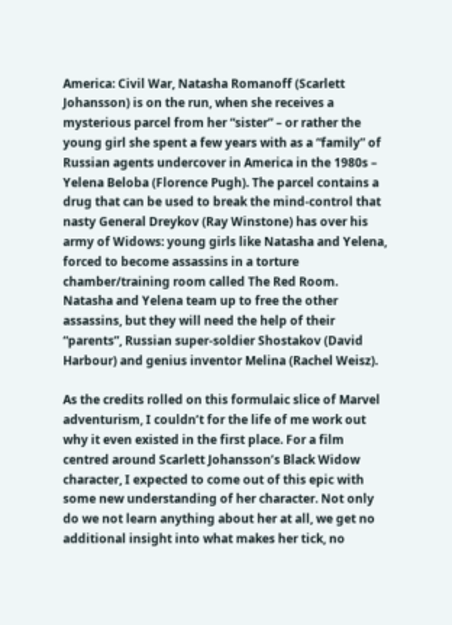America: Civil War, Natasha Romanoff (Scarlett Johansson) is on the run, when she receives a mysterious parcel from her “sister” – or rather the young girl she spent a few years with as a “family” of Russian agents undercover in America in the 1980s – Yelena Beloba (Florence Pugh). The parcel contains a drug that can be used to break the mind-control that nasty General Dreykov (Ray Winstone) has over his army of Widows: young girls like Natasha and Yelena, forced to become assassins in a torture chamber/training room called The Red Room. Natasha and Yelena team up to free the other assassins, but they will need the help of their “parents”, Russian super-soldier Shostakov (David Harbour) and genius inventor Melina (Rachel Weisz).

As the credits rolled on this formulaic slice of Marvel adventurism, I couldn’t for the life of me work out why it even existed in the first place. For a film centred around Scarlett Johansson’s Black Widow character, I expected to come out of this epic with some new understanding of her character. Not only do we not learn anything about her at all, we get no additional insight into what makes her tick, no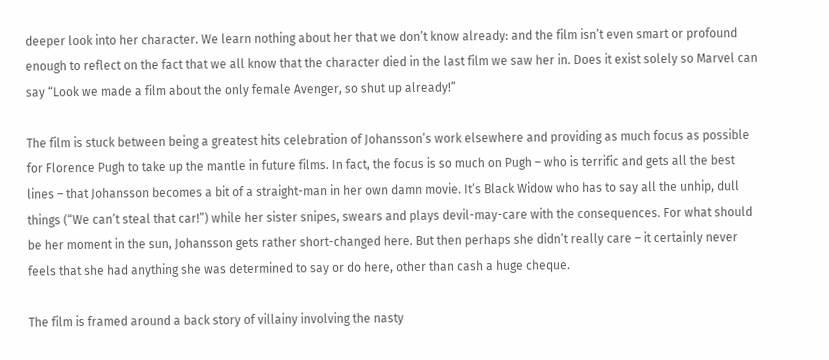deeper look into her character. We learn nothing about her that we don’t know already: and the film isn’t even smart or profound enough to reflect on the fact that we all know that the character died in the last film we saw her in. Does it exist solely so Marvel can say “Look we made a film about the only female Avenger, so shut up already!”

The film is stuck between being a greatest hits celebration of Johansson’s work elsewhere and providing as much focus as possible for Florence Pugh to take up the mantle in future films. In fact, the focus is so much on Pugh – who is terrific and gets all the best lines – that Johansson becomes a bit of a straight-man in her own damn movie. It’s Black Widow who has to say all the unhip, dull things (“We can’t steal that car!”) while her sister snipes, swears and plays devil-may-care with the consequences. For what should be her moment in the sun, Johansson gets rather short-changed here. But then perhaps she didn’t really care – it certainly never feels that she had anything she was determined to say or do here, other than cash a huge cheque.

The film is framed around a back story of villainy involving the nasty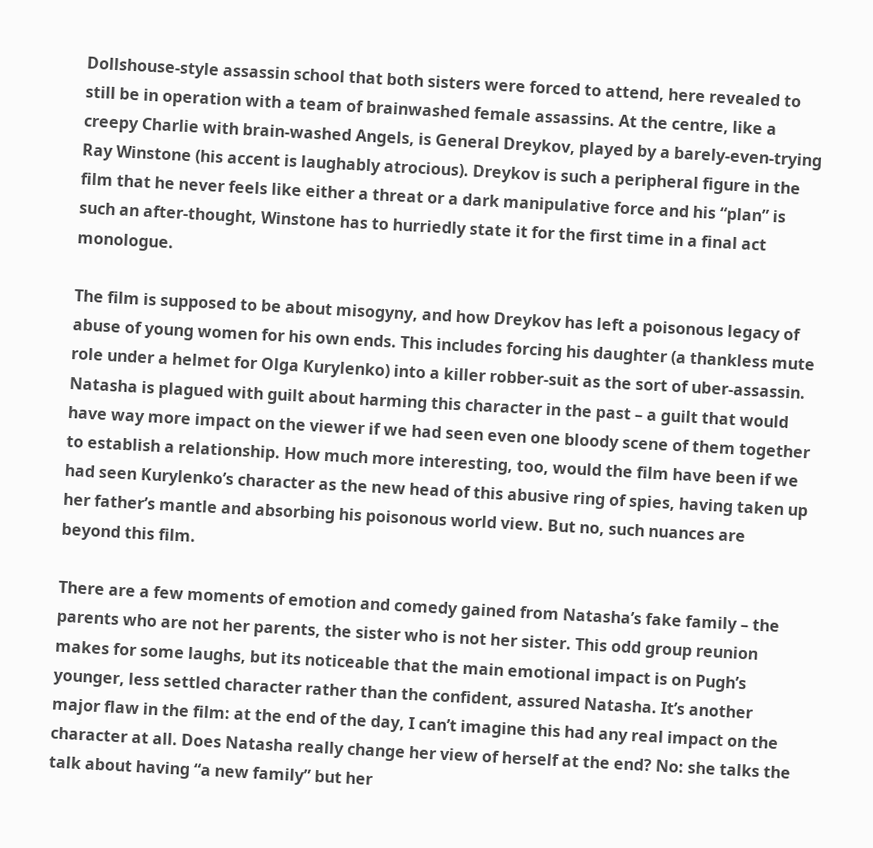Dollshouse-style assassin school that both sisters were forced to attend, here revealed to still be in operation with a team of brainwashed female assassins. At the centre, like a creepy Charlie with brain-washed Angels, is General Dreykov, played by a barely-even-trying Ray Winstone (his accent is laughably atrocious). Dreykov is such a peripheral figure in the film that he never feels like either a threat or a dark manipulative force and his “plan” is such an after-thought, Winstone has to hurriedly state it for the first time in a final act monologue.

The film is supposed to be about misogyny, and how Dreykov has left a poisonous legacy of abuse of young women for his own ends. This includes forcing his daughter (a thankless mute role under a helmet for Olga Kurylenko) into a killer robber-suit as the sort of uber-assassin. Natasha is plagued with guilt about harming this character in the past – a guilt that would have way more impact on the viewer if we had seen even one bloody scene of them together to establish a relationship. How much more interesting, too, would the film have been if we had seen Kurylenko’s character as the new head of this abusive ring of spies, having taken up her father’s mantle and absorbing his poisonous world view. But no, such nuances are beyond this film.

There are a few moments of emotion and comedy gained from Natasha’s fake family – the parents who are not her parents, the sister who is not her sister. This odd group reunion makes for some laughs, but its noticeable that the main emotional impact is on Pugh’s younger, less settled character rather than the confident, assured Natasha. It’s another major flaw in the film: at the end of the day, I can’t imagine this had any real impact on the character at all. Does Natasha really change her view of herself at the end? No: she talks the talk about having “a new family” but her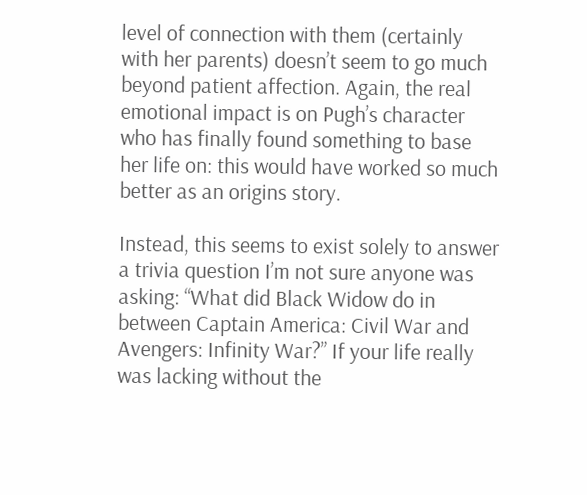level of connection with them (certainly with her parents) doesn’t seem to go much beyond patient affection. Again, the real emotional impact is on Pugh’s character who has finally found something to base her life on: this would have worked so much better as an origins story.

Instead, this seems to exist solely to answer a trivia question I’m not sure anyone was asking: “What did Black Widow do in between Captain America: Civil War and Avengers: Infinity War?” If your life really was lacking without the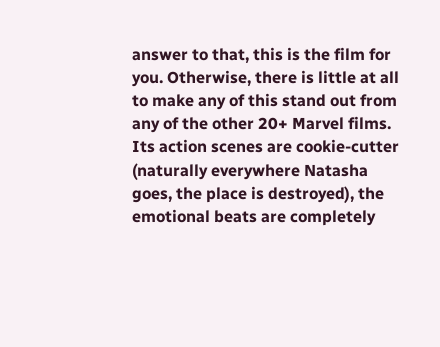answer to that, this is the film for you. Otherwise, there is little at all to make any of this stand out from any of the other 20+ Marvel films. Its action scenes are cookie-cutter (naturally everywhere Natasha goes, the place is destroyed), the emotional beats are completely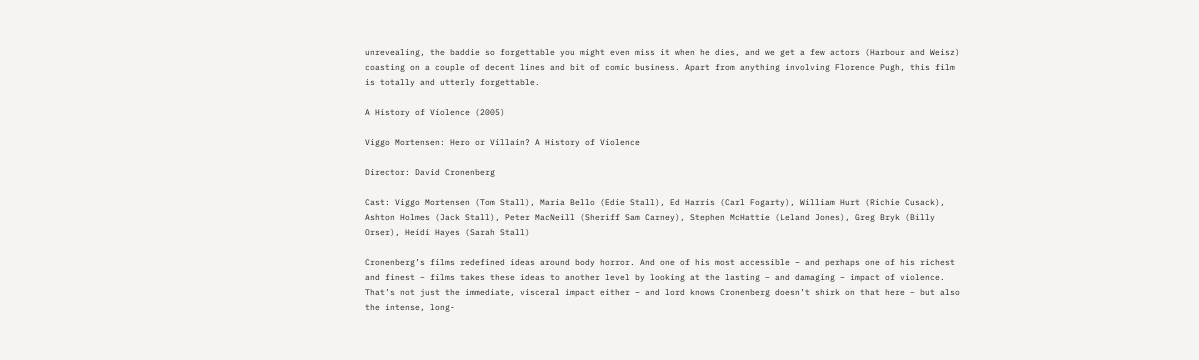unrevealing, the baddie so forgettable you might even miss it when he dies, and we get a few actors (Harbour and Weisz) coasting on a couple of decent lines and bit of comic business. Apart from anything involving Florence Pugh, this film is totally and utterly forgettable.

A History of Violence (2005)

Viggo Mortensen: Hero or Villain? A History of Violence

Director: David Cronenberg

Cast: Viggo Mortensen (Tom Stall), Maria Bello (Edie Stall), Ed Harris (Carl Fogarty), William Hurt (Richie Cusack), Ashton Holmes (Jack Stall), Peter MacNeill (Sheriff Sam Carney), Stephen McHattie (Leland Jones), Greg Bryk (Billy Orser), Heidi Hayes (Sarah Stall)

Cronenberg’s films redefined ideas around body horror. And one of his most accessible – and perhaps one of his richest and finest – films takes these ideas to another level by looking at the lasting – and damaging – impact of violence. That’s not just the immediate, visceral impact either – and lord knows Cronenberg doesn’t shirk on that here – but also the intense, long-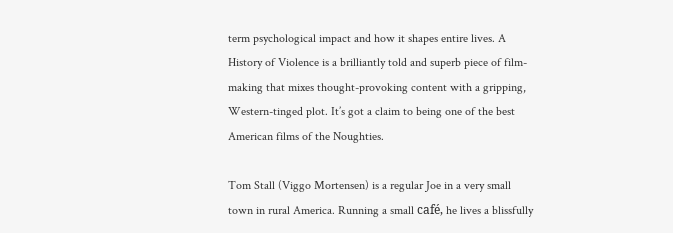term psychological impact and how it shapes entire lives. A History of Violence is a brilliantly told and superb piece of film-making that mixes thought-provoking content with a gripping, Western-tinged plot. It’s got a claim to being one of the best American films of the Noughties.

Tom Stall (Viggo Mortensen) is a regular Joe in a very small town in rural America. Running a small café, he lives a blissfully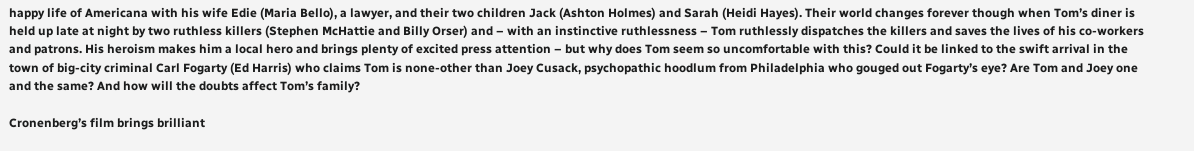happy life of Americana with his wife Edie (Maria Bello), a lawyer, and their two children Jack (Ashton Holmes) and Sarah (Heidi Hayes). Their world changes forever though when Tom’s diner is held up late at night by two ruthless killers (Stephen McHattie and Billy Orser) and – with an instinctive ruthlessness – Tom ruthlessly dispatches the killers and saves the lives of his co-workers and patrons. His heroism makes him a local hero and brings plenty of excited press attention – but why does Tom seem so uncomfortable with this? Could it be linked to the swift arrival in the town of big-city criminal Carl Fogarty (Ed Harris) who claims Tom is none-other than Joey Cusack, psychopathic hoodlum from Philadelphia who gouged out Fogarty’s eye? Are Tom and Joey one and the same? And how will the doubts affect Tom’s family?

Cronenberg’s film brings brilliant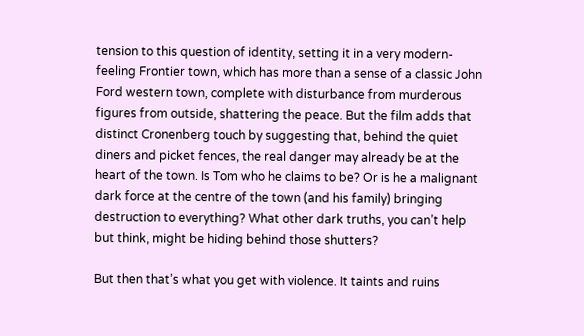tension to this question of identity, setting it in a very modern-feeling Frontier town, which has more than a sense of a classic John Ford western town, complete with disturbance from murderous figures from outside, shattering the peace. But the film adds that distinct Cronenberg touch by suggesting that, behind the quiet diners and picket fences, the real danger may already be at the heart of the town. Is Tom who he claims to be? Or is he a malignant dark force at the centre of the town (and his family) bringing destruction to everything? What other dark truths, you can’t help but think, might be hiding behind those shutters?

But then that’s what you get with violence. It taints and ruins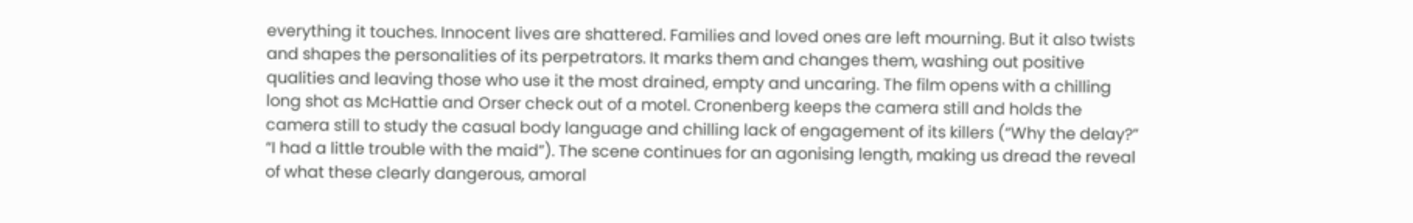everything it touches. Innocent lives are shattered. Families and loved ones are left mourning. But it also twists and shapes the personalities of its perpetrators. It marks them and changes them, washing out positive qualities and leaving those who use it the most drained, empty and uncaring. The film opens with a chilling long shot as McHattie and Orser check out of a motel. Cronenberg keeps the camera still and holds the camera still to study the casual body language and chilling lack of engagement of its killers (“Why the delay?” “I had a little trouble with the maid”). The scene continues for an agonising length, making us dread the reveal of what these clearly dangerous, amoral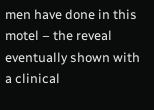men have done in this motel – the reveal eventually shown with a clinical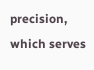precision, which serves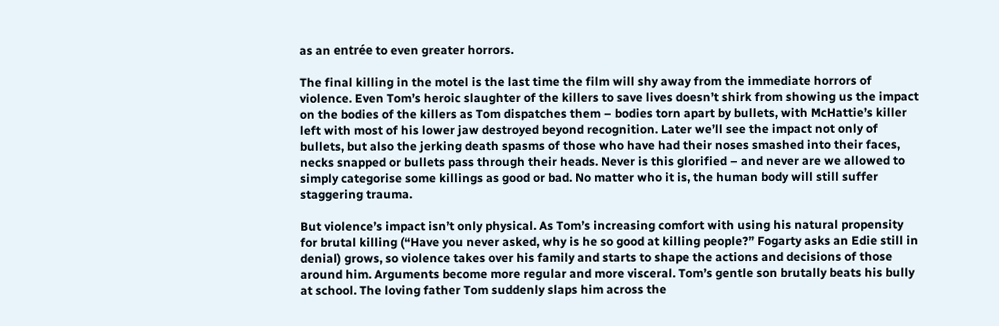as an entrée to even greater horrors.

The final killing in the motel is the last time the film will shy away from the immediate horrors of violence. Even Tom’s heroic slaughter of the killers to save lives doesn’t shirk from showing us the impact on the bodies of the killers as Tom dispatches them – bodies torn apart by bullets, with McHattie’s killer left with most of his lower jaw destroyed beyond recognition. Later we’ll see the impact not only of bullets, but also the jerking death spasms of those who have had their noses smashed into their faces, necks snapped or bullets pass through their heads. Never is this glorified – and never are we allowed to simply categorise some killings as good or bad. No matter who it is, the human body will still suffer staggering trauma.

But violence’s impact isn’t only physical. As Tom’s increasing comfort with using his natural propensity for brutal killing (“Have you never asked, why is he so good at killing people?” Fogarty asks an Edie still in denial) grows, so violence takes over his family and starts to shape the actions and decisions of those around him. Arguments become more regular and more visceral. Tom’s gentle son brutally beats his bully at school. The loving father Tom suddenly slaps him across the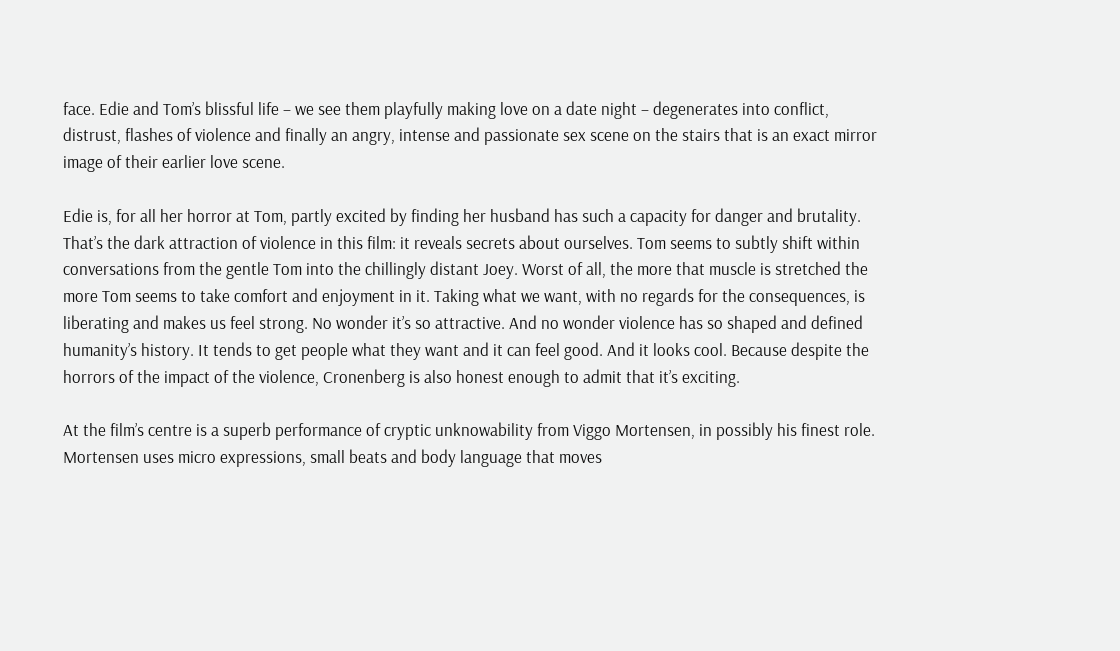face. Edie and Tom’s blissful life – we see them playfully making love on a date night – degenerates into conflict, distrust, flashes of violence and finally an angry, intense and passionate sex scene on the stairs that is an exact mirror image of their earlier love scene.

Edie is, for all her horror at Tom, partly excited by finding her husband has such a capacity for danger and brutality. That’s the dark attraction of violence in this film: it reveals secrets about ourselves. Tom seems to subtly shift within conversations from the gentle Tom into the chillingly distant Joey. Worst of all, the more that muscle is stretched the more Tom seems to take comfort and enjoyment in it. Taking what we want, with no regards for the consequences, is liberating and makes us feel strong. No wonder it’s so attractive. And no wonder violence has so shaped and defined humanity’s history. It tends to get people what they want and it can feel good. And it looks cool. Because despite the horrors of the impact of the violence, Cronenberg is also honest enough to admit that it’s exciting.

At the film’s centre is a superb performance of cryptic unknowability from Viggo Mortensen, in possibly his finest role. Mortensen uses micro expressions, small beats and body language that moves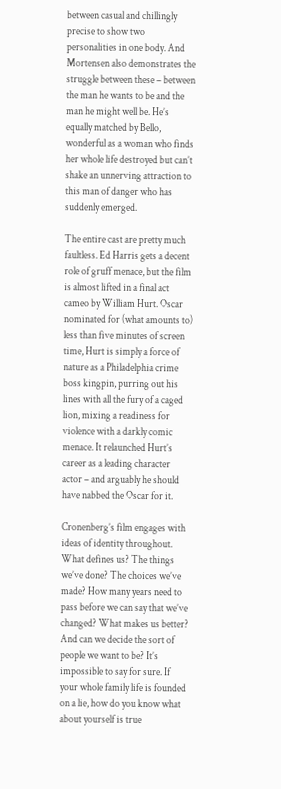between casual and chillingly precise to show two personalities in one body. And Mortensen also demonstrates the struggle between these – between the man he wants to be and the man he might well be. He’s equally matched by Bello, wonderful as a woman who finds her whole life destroyed but can’t shake an unnerving attraction to this man of danger who has suddenly emerged.

The entire cast are pretty much faultless. Ed Harris gets a decent role of gruff menace, but the film is almost lifted in a final act cameo by William Hurt. Oscar nominated for (what amounts to) less than five minutes of screen time, Hurt is simply a force of nature as a Philadelphia crime boss kingpin, purring out his lines with all the fury of a caged lion, mixing a readiness for violence with a darkly comic menace. It relaunched Hurt’s career as a leading character actor – and arguably he should have nabbed the Oscar for it.

Cronenberg’s film engages with ideas of identity throughout. What defines us? The things we’ve done? The choices we’ve made? How many years need to pass before we can say that we’ve changed? What makes us better? And can we decide the sort of people we want to be? It’s impossible to say for sure. If your whole family life is founded on a lie, how do you know what about yourself is true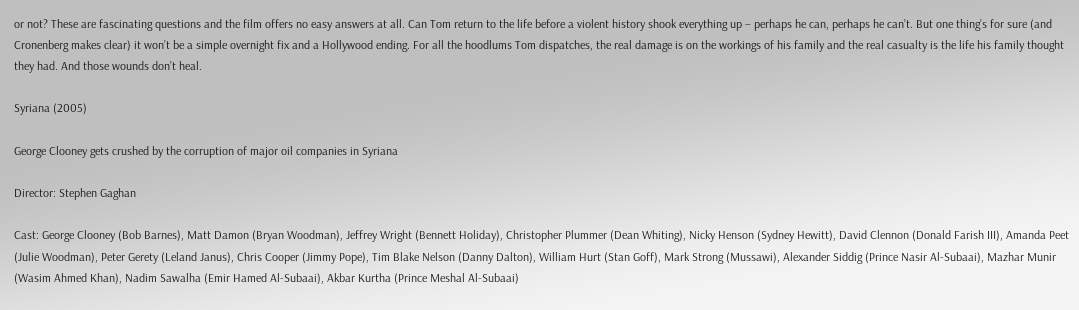or not? These are fascinating questions and the film offers no easy answers at all. Can Tom return to the life before a violent history shook everything up – perhaps he can, perhaps he can’t. But one thing’s for sure (and Cronenberg makes clear) it won’t be a simple overnight fix and a Hollywood ending. For all the hoodlums Tom dispatches, the real damage is on the workings of his family and the real casualty is the life his family thought they had. And those wounds don’t heal.

Syriana (2005)

George Clooney gets crushed by the corruption of major oil companies in Syriana

Director: Stephen Gaghan

Cast: George Clooney (Bob Barnes), Matt Damon (Bryan Woodman), Jeffrey Wright (Bennett Holiday), Christopher Plummer (Dean Whiting), Nicky Henson (Sydney Hewitt), David Clennon (Donald Farish III), Amanda Peet (Julie Woodman), Peter Gerety (Leland Janus), Chris Cooper (Jimmy Pope), Tim Blake Nelson (Danny Dalton), William Hurt (Stan Goff), Mark Strong (Mussawi), Alexander Siddig (Prince Nasir Al-Subaai), Mazhar Munir (Wasim Ahmed Khan), Nadim Sawalha (Emir Hamed Al-Subaai), Akbar Kurtha (Prince Meshal Al-Subaai)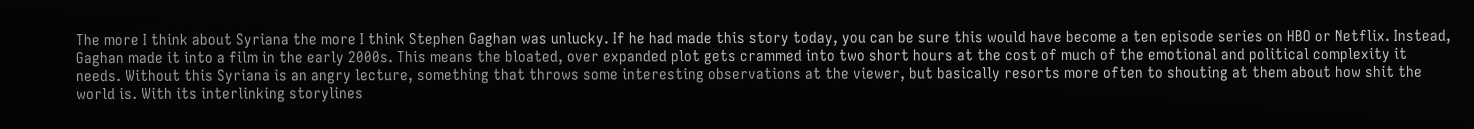The more I think about Syriana the more I think Stephen Gaghan was unlucky. If he had made this story today, you can be sure this would have become a ten episode series on HBO or Netflix. Instead, Gaghan made it into a film in the early 2000s. This means the bloated, over expanded plot gets crammed into two short hours at the cost of much of the emotional and political complexity it needs. Without this Syriana is an angry lecture, something that throws some interesting observations at the viewer, but basically resorts more often to shouting at them about how shit the world is. With its interlinking storylines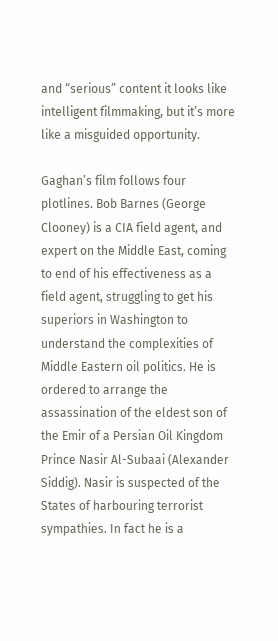and “serious” content it looks like intelligent filmmaking, but it’s more like a misguided opportunity.

Gaghan’s film follows four plotlines. Bob Barnes (George Clooney) is a CIA field agent, and expert on the Middle East, coming to end of his effectiveness as a field agent, struggling to get his superiors in Washington to understand the complexities of Middle Eastern oil politics. He is ordered to arrange the assassination of the eldest son of the Emir of a Persian Oil Kingdom Prince Nasir Al-Subaai (Alexander Siddig). Nasir is suspected of the States of harbouring terrorist sympathies. In fact he is a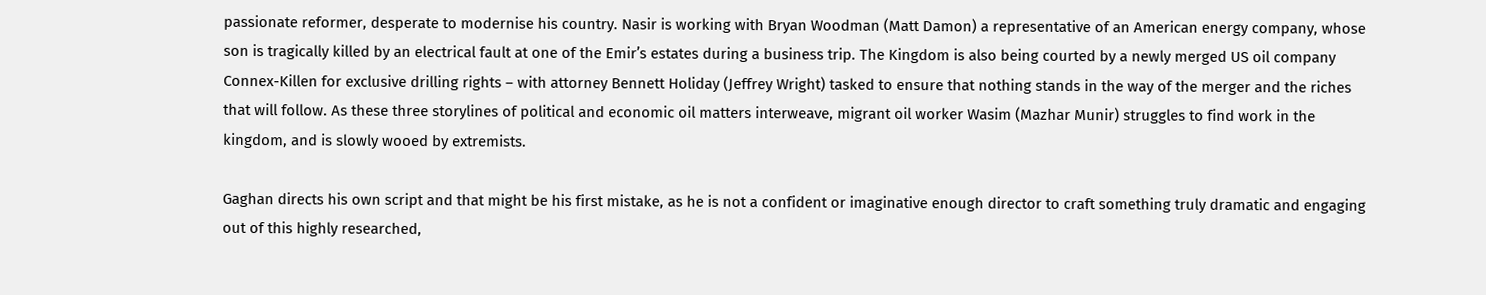passionate reformer, desperate to modernise his country. Nasir is working with Bryan Woodman (Matt Damon) a representative of an American energy company, whose son is tragically killed by an electrical fault at one of the Emir’s estates during a business trip. The Kingdom is also being courted by a newly merged US oil company Connex-Killen for exclusive drilling rights – with attorney Bennett Holiday (Jeffrey Wright) tasked to ensure that nothing stands in the way of the merger and the riches that will follow. As these three storylines of political and economic oil matters interweave, migrant oil worker Wasim (Mazhar Munir) struggles to find work in the kingdom, and is slowly wooed by extremists.

Gaghan directs his own script and that might be his first mistake, as he is not a confident or imaginative enough director to craft something truly dramatic and engaging out of this highly researched,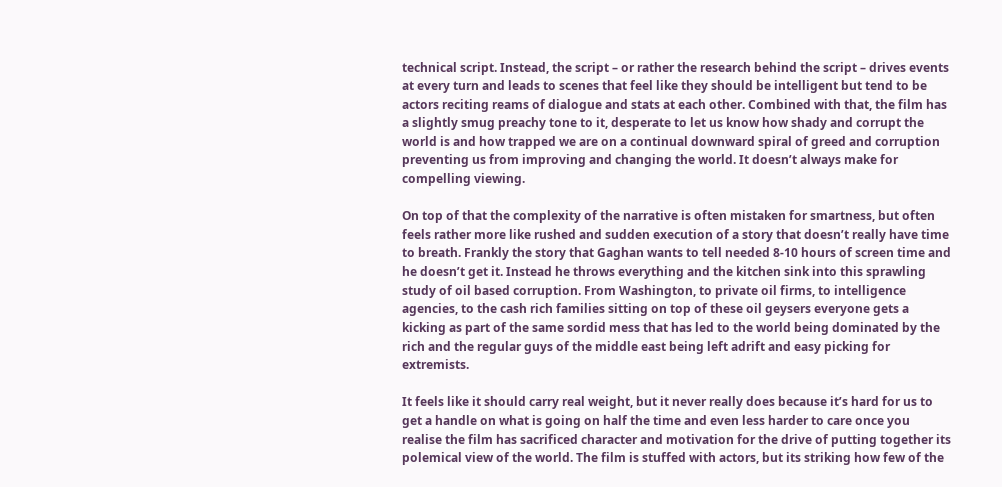technical script. Instead, the script – or rather the research behind the script – drives events at every turn and leads to scenes that feel like they should be intelligent but tend to be actors reciting reams of dialogue and stats at each other. Combined with that, the film has a slightly smug preachy tone to it, desperate to let us know how shady and corrupt the world is and how trapped we are on a continual downward spiral of greed and corruption preventing us from improving and changing the world. It doesn’t always make for compelling viewing.

On top of that the complexity of the narrative is often mistaken for smartness, but often feels rather more like rushed and sudden execution of a story that doesn’t really have time to breath. Frankly the story that Gaghan wants to tell needed 8-10 hours of screen time and he doesn’t get it. Instead he throws everything and the kitchen sink into this sprawling study of oil based corruption. From Washington, to private oil firms, to intelligence agencies, to the cash rich families sitting on top of these oil geysers everyone gets a kicking as part of the same sordid mess that has led to the world being dominated by the rich and the regular guys of the middle east being left adrift and easy picking for extremists.

It feels like it should carry real weight, but it never really does because it’s hard for us to get a handle on what is going on half the time and even less harder to care once you realise the film has sacrificed character and motivation for the drive of putting together its polemical view of the world. The film is stuffed with actors, but its striking how few of the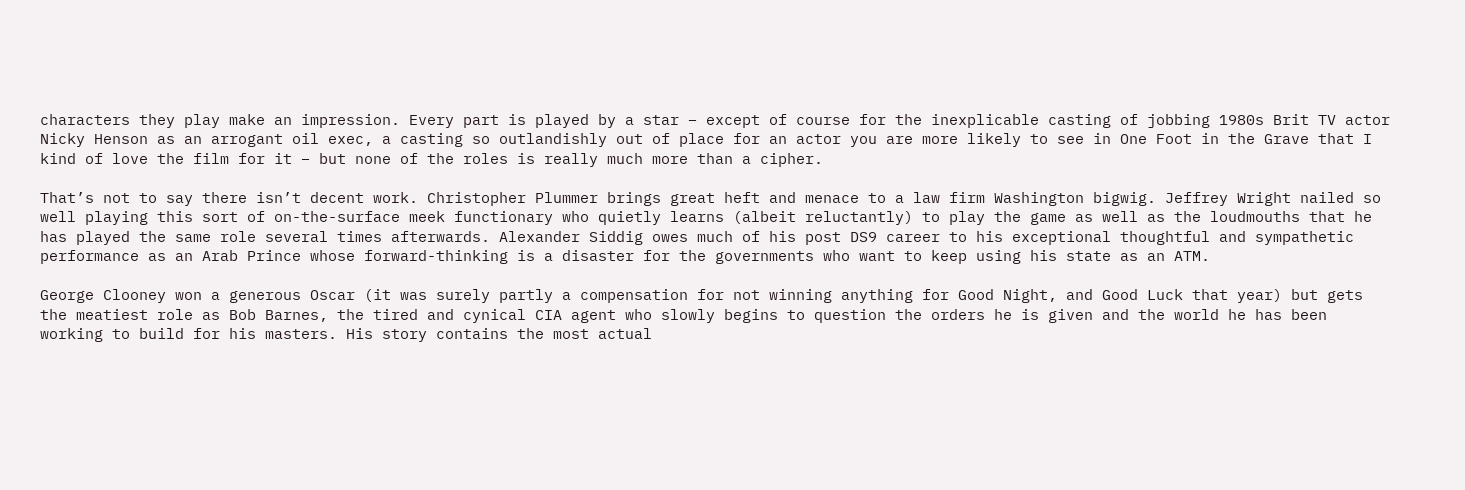characters they play make an impression. Every part is played by a star – except of course for the inexplicable casting of jobbing 1980s Brit TV actor Nicky Henson as an arrogant oil exec, a casting so outlandishly out of place for an actor you are more likely to see in One Foot in the Grave that I kind of love the film for it – but none of the roles is really much more than a cipher.

That’s not to say there isn’t decent work. Christopher Plummer brings great heft and menace to a law firm Washington bigwig. Jeffrey Wright nailed so well playing this sort of on-the-surface meek functionary who quietly learns (albeit reluctantly) to play the game as well as the loudmouths that he has played the same role several times afterwards. Alexander Siddig owes much of his post DS9 career to his exceptional thoughtful and sympathetic performance as an Arab Prince whose forward-thinking is a disaster for the governments who want to keep using his state as an ATM.

George Clooney won a generous Oscar (it was surely partly a compensation for not winning anything for Good Night, and Good Luck that year) but gets the meatiest role as Bob Barnes, the tired and cynical CIA agent who slowly begins to question the orders he is given and the world he has been working to build for his masters. His story contains the most actual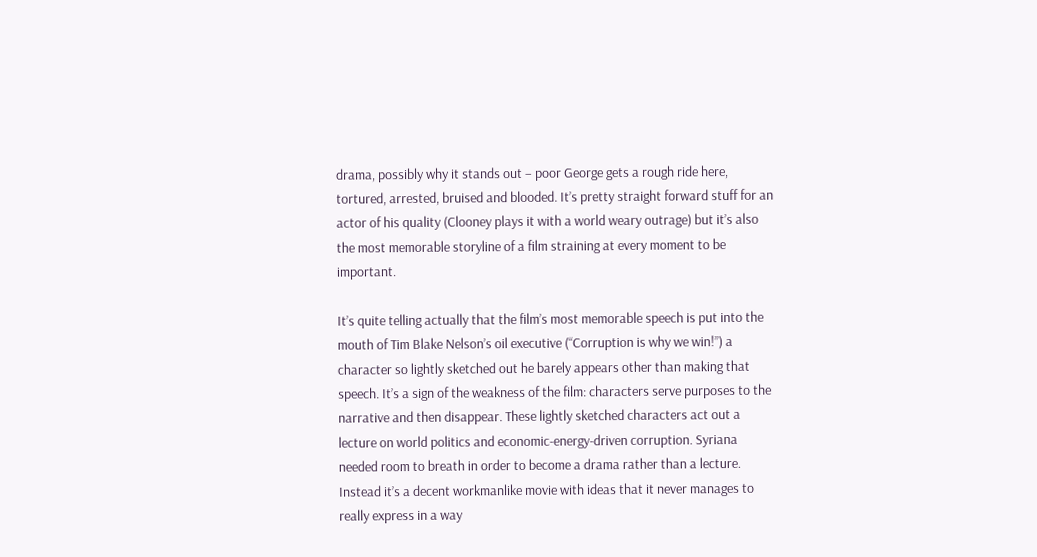drama, possibly why it stands out – poor George gets a rough ride here, tortured, arrested, bruised and blooded. It’s pretty straight forward stuff for an actor of his quality (Clooney plays it with a world weary outrage) but it’s also the most memorable storyline of a film straining at every moment to be important.

It’s quite telling actually that the film’s most memorable speech is put into the mouth of Tim Blake Nelson’s oil executive (“Corruption is why we win!”) a character so lightly sketched out he barely appears other than making that speech. It’s a sign of the weakness of the film: characters serve purposes to the narrative and then disappear. These lightly sketched characters act out a lecture on world politics and economic-energy-driven corruption. Syriana needed room to breath in order to become a drama rather than a lecture. Instead it’s a decent workmanlike movie with ideas that it never manages to really express in a way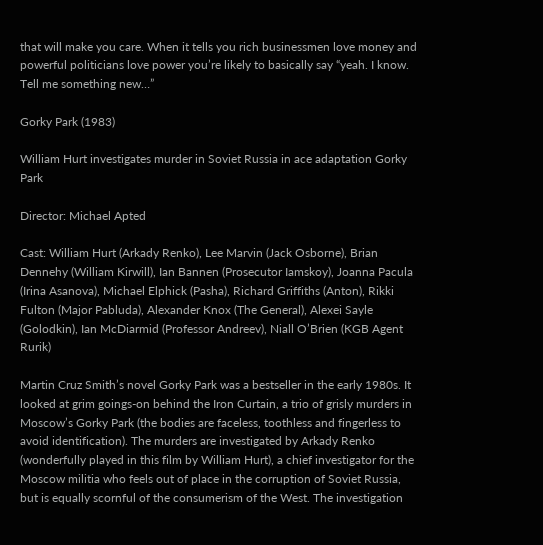that will make you care. When it tells you rich businessmen love money and powerful politicians love power you’re likely to basically say “yeah. I know. Tell me something new…”

Gorky Park (1983)

William Hurt investigates murder in Soviet Russia in ace adaptation Gorky Park

Director: Michael Apted

Cast: William Hurt (Arkady Renko), Lee Marvin (Jack Osborne), Brian Dennehy (William Kirwill), Ian Bannen (Prosecutor Iamskoy), Joanna Pacula (Irina Asanova), Michael Elphick (Pasha), Richard Griffiths (Anton), Rikki Fulton (Major Pabluda), Alexander Knox (The General), Alexei Sayle (Golodkin), Ian McDiarmid (Professor Andreev), Niall O’Brien (KGB Agent Rurik)

Martin Cruz Smith’s novel Gorky Park was a bestseller in the early 1980s. It looked at grim goings-on behind the Iron Curtain, a trio of grisly murders in Moscow’s Gorky Park (the bodies are faceless, toothless and fingerless to avoid identification). The murders are investigated by Arkady Renko (wonderfully played in this film by William Hurt), a chief investigator for the Moscow militia who feels out of place in the corruption of Soviet Russia, but is equally scornful of the consumerism of the West. The investigation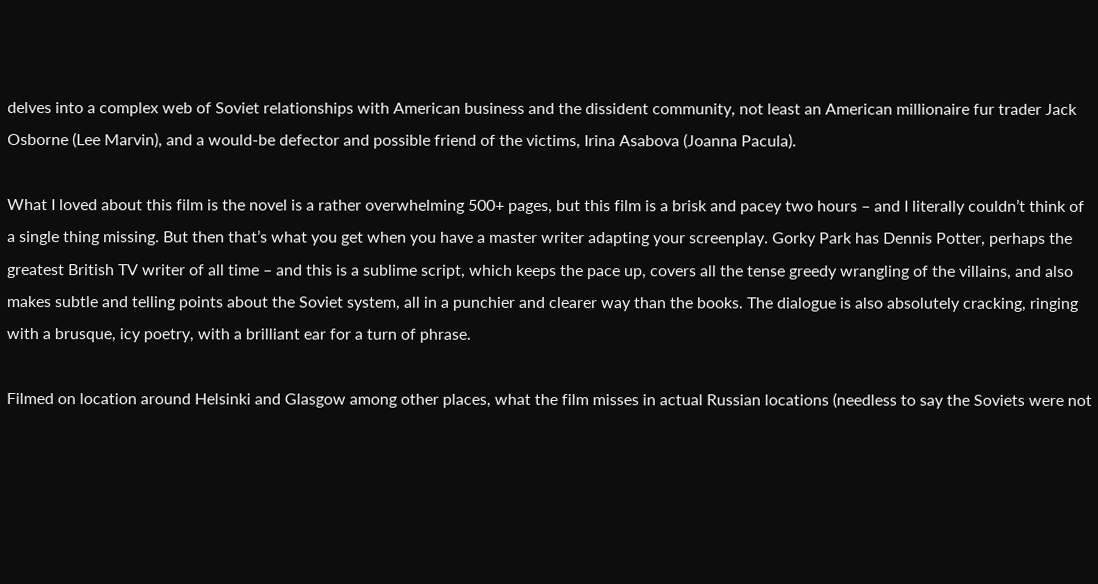delves into a complex web of Soviet relationships with American business and the dissident community, not least an American millionaire fur trader Jack Osborne (Lee Marvin), and a would-be defector and possible friend of the victims, Irina Asabova (Joanna Pacula).

What I loved about this film is the novel is a rather overwhelming 500+ pages, but this film is a brisk and pacey two hours – and I literally couldn’t think of a single thing missing. But then that’s what you get when you have a master writer adapting your screenplay. Gorky Park has Dennis Potter, perhaps the greatest British TV writer of all time – and this is a sublime script, which keeps the pace up, covers all the tense greedy wrangling of the villains, and also makes subtle and telling points about the Soviet system, all in a punchier and clearer way than the books. The dialogue is also absolutely cracking, ringing with a brusque, icy poetry, with a brilliant ear for a turn of phrase.

Filmed on location around Helsinki and Glasgow among other places, what the film misses in actual Russian locations (needless to say the Soviets were not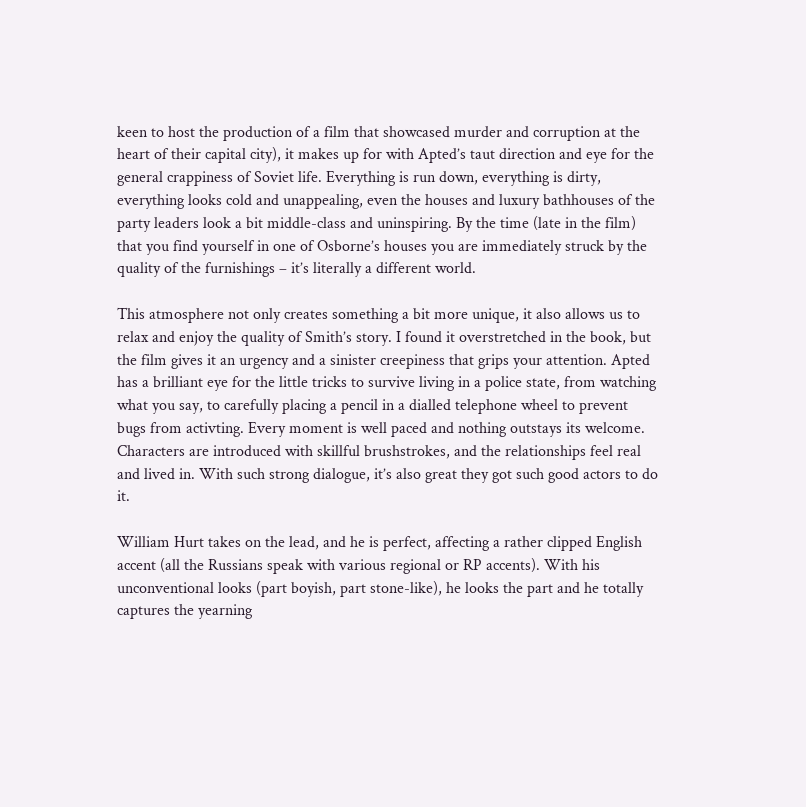keen to host the production of a film that showcased murder and corruption at the heart of their capital city), it makes up for with Apted’s taut direction and eye for the general crappiness of Soviet life. Everything is run down, everything is dirty, everything looks cold and unappealing, even the houses and luxury bathhouses of the party leaders look a bit middle-class and uninspiring. By the time (late in the film) that you find yourself in one of Osborne’s houses you are immediately struck by the quality of the furnishings – it’s literally a different world.

This atmosphere not only creates something a bit more unique, it also allows us to relax and enjoy the quality of Smith’s story. I found it overstretched in the book, but the film gives it an urgency and a sinister creepiness that grips your attention. Apted has a brilliant eye for the little tricks to survive living in a police state, from watching what you say, to carefully placing a pencil in a dialled telephone wheel to prevent bugs from activting. Every moment is well paced and nothing outstays its welcome. Characters are introduced with skillful brushstrokes, and the relationships feel real and lived in. With such strong dialogue, it’s also great they got such good actors to do it.

William Hurt takes on the lead, and he is perfect, affecting a rather clipped English accent (all the Russians speak with various regional or RP accents). With his unconventional looks (part boyish, part stone-like), he looks the part and he totally captures the yearning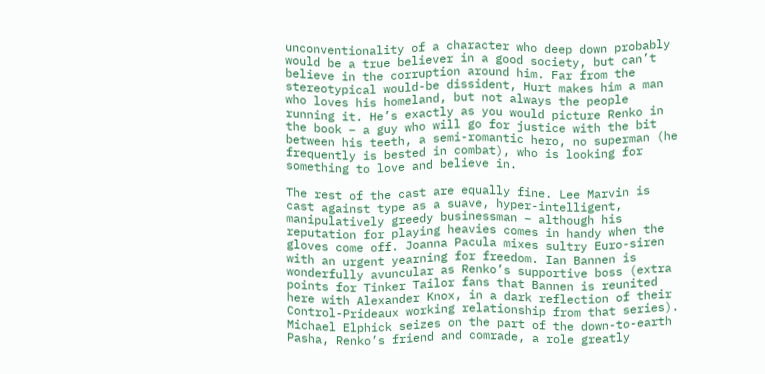unconventionality of a character who deep down probably would be a true believer in a good society, but can’t believe in the corruption around him. Far from the stereotypical would-be dissident, Hurt makes him a man who loves his homeland, but not always the people running it. He’s exactly as you would picture Renko in the book – a guy who will go for justice with the bit between his teeth, a semi-romantic hero, no superman (he frequently is bested in combat), who is looking for something to love and believe in.

The rest of the cast are equally fine. Lee Marvin is cast against type as a suave, hyper-intelligent, manipulatively greedy businessman – although his reputation for playing heavies comes in handy when the gloves come off. Joanna Pacula mixes sultry Euro-siren with an urgent yearning for freedom. Ian Bannen is wonderfully avuncular as Renko’s supportive boss (extra points for Tinker Tailor fans that Bannen is reunited here with Alexander Knox, in a dark reflection of their Control-Prideaux working relationship from that series). Michael Elphick seizes on the part of the down-to-earth Pasha, Renko’s friend and comrade, a role greatly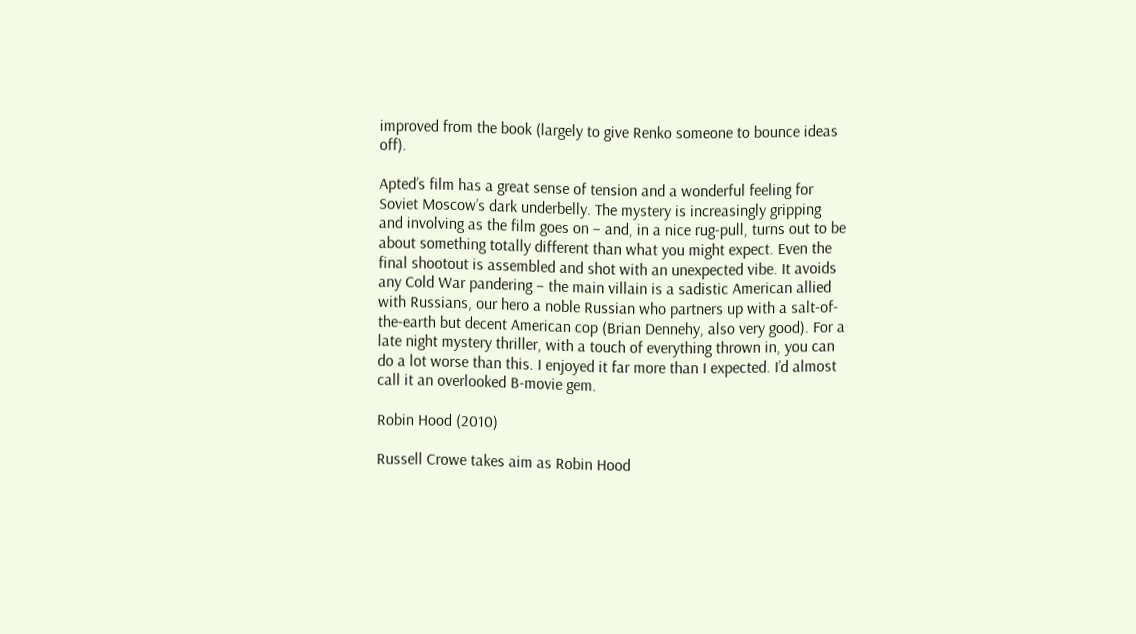improved from the book (largely to give Renko someone to bounce ideas off).

Apted’s film has a great sense of tension and a wonderful feeling for Soviet Moscow’s dark underbelly. The mystery is increasingly gripping and involving as the film goes on – and, in a nice rug-pull, turns out to be about something totally different than what you might expect. Even the final shootout is assembled and shot with an unexpected vibe. It avoids any Cold War pandering – the main villain is a sadistic American allied with Russians, our hero a noble Russian who partners up with a salt-of-the-earth but decent American cop (Brian Dennehy, also very good). For a late night mystery thriller, with a touch of everything thrown in, you can do a lot worse than this. I enjoyed it far more than I expected. I’d almost call it an overlooked B-movie gem.

Robin Hood (2010)

Russell Crowe takes aim as Robin Hood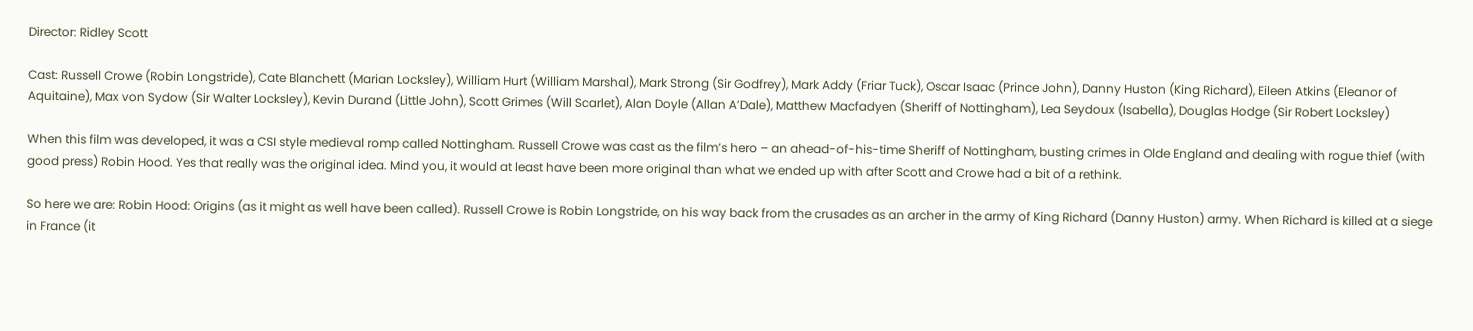Director: Ridley Scott

Cast: Russell Crowe (Robin Longstride), Cate Blanchett (Marian Locksley), William Hurt (William Marshal), Mark Strong (Sir Godfrey), Mark Addy (Friar Tuck), Oscar Isaac (Prince John), Danny Huston (King Richard), Eileen Atkins (Eleanor of Aquitaine), Max von Sydow (Sir Walter Locksley), Kevin Durand (Little John), Scott Grimes (Will Scarlet), Alan Doyle (Allan A’Dale), Matthew Macfadyen (Sheriff of Nottingham), Lea Seydoux (Isabella), Douglas Hodge (Sir Robert Locksley)

When this film was developed, it was a CSI style medieval romp called Nottingham. Russell Crowe was cast as the film’s hero – an ahead-of-his-time Sheriff of Nottingham, busting crimes in Olde England and dealing with rogue thief (with good press) Robin Hood. Yes that really was the original idea. Mind you, it would at least have been more original than what we ended up with after Scott and Crowe had a bit of a rethink.

So here we are: Robin Hood: Origins (as it might as well have been called). Russell Crowe is Robin Longstride, on his way back from the crusades as an archer in the army of King Richard (Danny Huston) army. When Richard is killed at a siege in France (it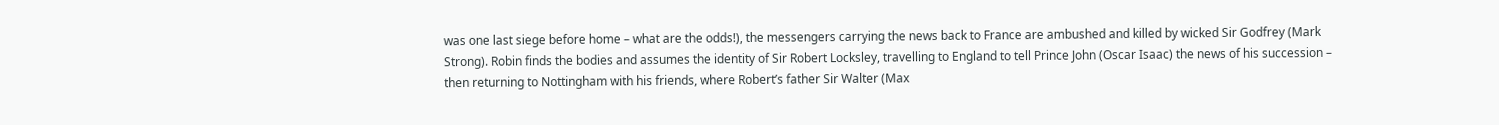was one last siege before home – what are the odds!), the messengers carrying the news back to France are ambushed and killed by wicked Sir Godfrey (Mark Strong). Robin finds the bodies and assumes the identity of Sir Robert Locksley, travelling to England to tell Prince John (Oscar Isaac) the news of his succession – then returning to Nottingham with his friends, where Robert’s father Sir Walter (Max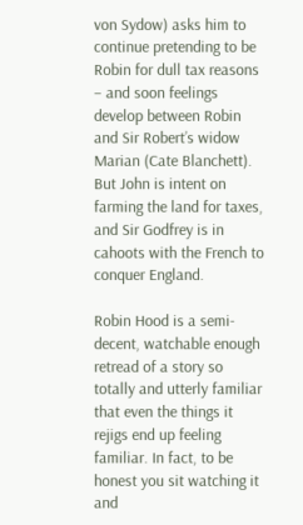von Sydow) asks him to continue pretending to be Robin for dull tax reasons – and soon feelings develop between Robin and Sir Robert’s widow Marian (Cate Blanchett). But John is intent on farming the land for taxes, and Sir Godfrey is in cahoots with the French to conquer England.

Robin Hood is a semi-decent, watchable enough retread of a story so totally and utterly familiar that even the things it rejigs end up feeling familiar. In fact, to be honest you sit watching it and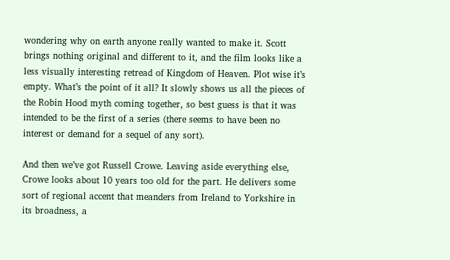wondering why on earth anyone really wanted to make it. Scott brings nothing original and different to it, and the film looks like a less visually interesting retread of Kingdom of Heaven. Plot wise it’s empty. What’s the point of it all? It slowly shows us all the pieces of the Robin Hood myth coming together, so best guess is that it was intended to be the first of a series (there seems to have been no interest or demand for a sequel of any sort).

And then we’ve got Russell Crowe. Leaving aside everything else, Crowe looks about 10 years too old for the part. He delivers some sort of regional accent that meanders from Ireland to Yorkshire in its broadness, a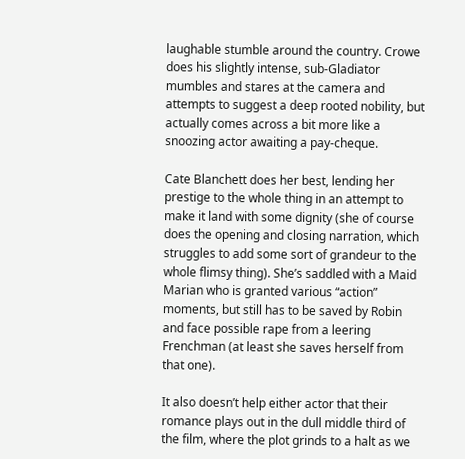laughable stumble around the country. Crowe does his slightly intense, sub-Gladiator mumbles and stares at the camera and attempts to suggest a deep rooted nobility, but actually comes across a bit more like a snoozing actor awaiting a pay-cheque.

Cate Blanchett does her best, lending her prestige to the whole thing in an attempt to make it land with some dignity (she of course does the opening and closing narration, which struggles to add some sort of grandeur to the whole flimsy thing). She’s saddled with a Maid Marian who is granted various “action” moments, but still has to be saved by Robin and face possible rape from a leering Frenchman (at least she saves herself from that one).

It also doesn’t help either actor that their romance plays out in the dull middle third of the film, where the plot grinds to a halt as we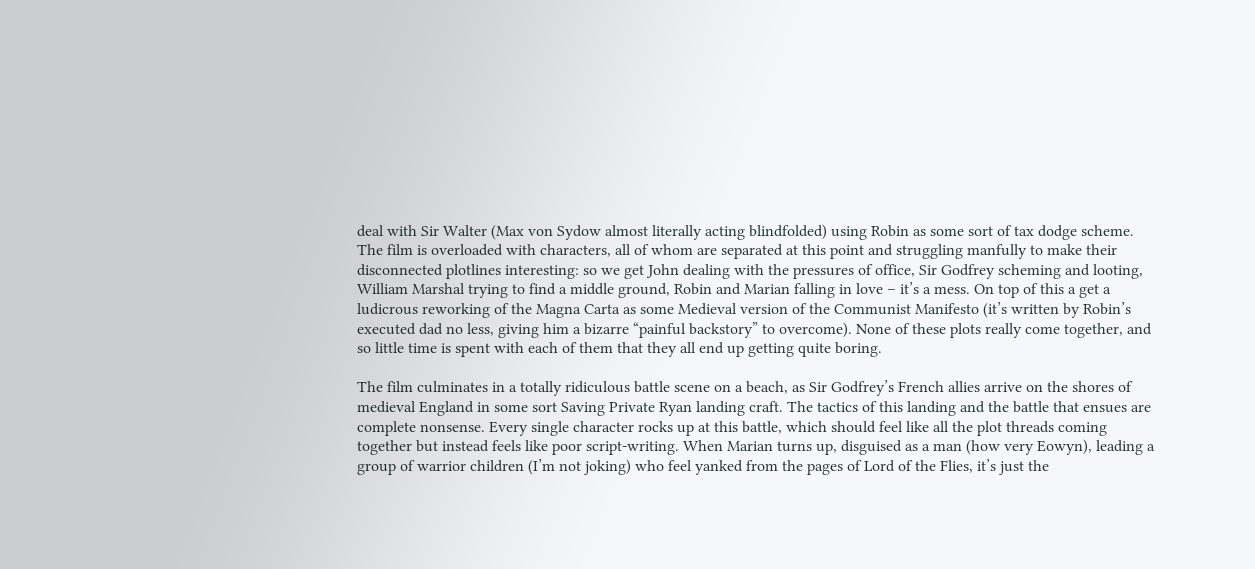deal with Sir Walter (Max von Sydow almost literally acting blindfolded) using Robin as some sort of tax dodge scheme. The film is overloaded with characters, all of whom are separated at this point and struggling manfully to make their disconnected plotlines interesting: so we get John dealing with the pressures of office, Sir Godfrey scheming and looting, William Marshal trying to find a middle ground, Robin and Marian falling in love – it’s a mess. On top of this a get a ludicrous reworking of the Magna Carta as some Medieval version of the Communist Manifesto (it’s written by Robin’s executed dad no less, giving him a bizarre “painful backstory” to overcome). None of these plots really come together, and so little time is spent with each of them that they all end up getting quite boring.

The film culminates in a totally ridiculous battle scene on a beach, as Sir Godfrey’s French allies arrive on the shores of medieval England in some sort Saving Private Ryan landing craft. The tactics of this landing and the battle that ensues are complete nonsense. Every single character rocks up at this battle, which should feel like all the plot threads coming together but instead feels like poor script-writing. When Marian turns up, disguised as a man (how very Eowyn), leading a group of warrior children (I’m not joking) who feel yanked from the pages of Lord of the Flies, it’s just the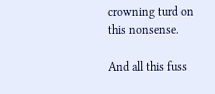crowning turd on this nonsense.

And all this fuss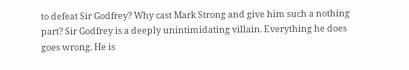to defeat Sir Godfrey? Why cast Mark Strong and give him such a nothing part? Sir Godfrey is a deeply unintimidating villain. Everything he does goes wrong. He is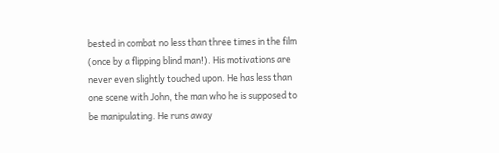bested in combat no less than three times in the film (once by a flipping blind man!). His motivations are never even slightly touched upon. He has less than one scene with John, the man who he is supposed to be manipulating. He runs away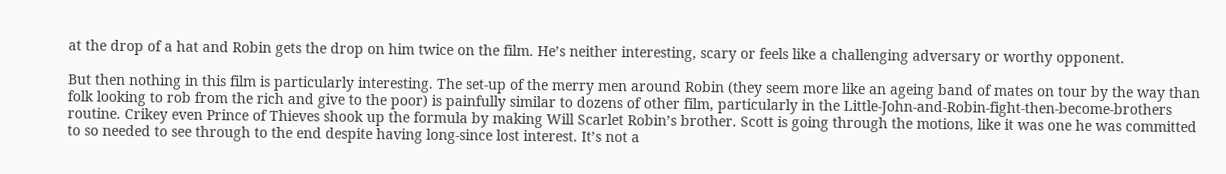at the drop of a hat and Robin gets the drop on him twice on the film. He’s neither interesting, scary or feels like a challenging adversary or worthy opponent.

But then nothing in this film is particularly interesting. The set-up of the merry men around Robin (they seem more like an ageing band of mates on tour by the way than folk looking to rob from the rich and give to the poor) is painfully similar to dozens of other film, particularly in the Little-John-and-Robin-fight-then-become-brothers routine. Crikey even Prince of Thieves shook up the formula by making Will Scarlet Robin’s brother. Scott is going through the motions, like it was one he was committed to so needed to see through to the end despite having long-since lost interest. It’s not a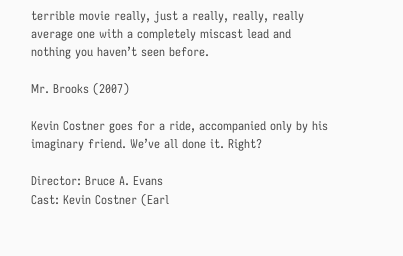terrible movie really, just a really, really, really average one with a completely miscast lead and nothing you haven’t seen before.

Mr. Brooks (2007)

Kevin Costner goes for a ride, accompanied only by his imaginary friend. We’ve all done it. Right?

Director: Bruce A. Evans
Cast: Kevin Costner (Earl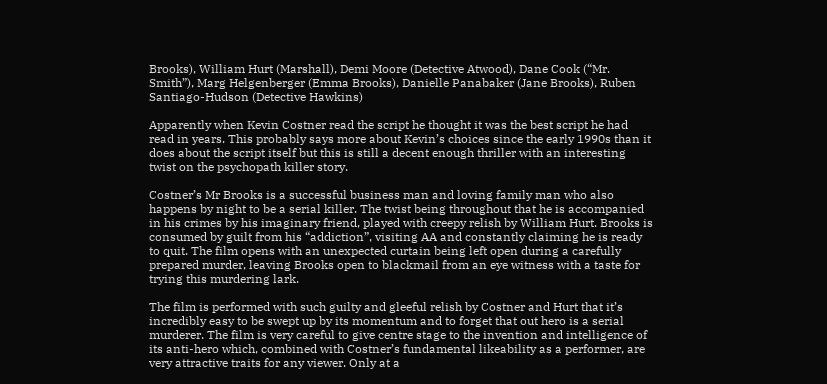Brooks), William Hurt (Marshall), Demi Moore (Detective Atwood), Dane Cook (“Mr. Smith”), Marg Helgenberger (Emma Brooks), Danielle Panabaker (Jane Brooks), Ruben Santiago-Hudson (Detective Hawkins)

Apparently when Kevin Costner read the script he thought it was the best script he had read in years. This probably says more about Kevin’s choices since the early 1990s than it does about the script itself but this is still a decent enough thriller with an interesting twist on the psychopath killer story.

Costner’s Mr Brooks is a successful business man and loving family man who also happens by night to be a serial killer. The twist being throughout that he is accompanied in his crimes by his imaginary friend, played with creepy relish by William Hurt. Brooks is consumed by guilt from his “addiction”, visiting AA and constantly claiming he is ready to quit. The film opens with an unexpected curtain being left open during a carefully prepared murder, leaving Brooks open to blackmail from an eye witness with a taste for trying this murdering lark.

The film is performed with such guilty and gleeful relish by Costner and Hurt that it’s incredibly easy to be swept up by its momentum and to forget that out hero is a serial murderer. The film is very careful to give centre stage to the invention and intelligence of its anti-hero which, combined with Costner’s fundamental likeability as a performer, are very attractive traits for any viewer. Only at a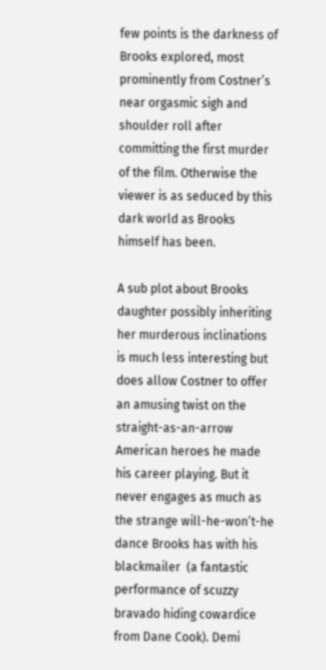few points is the darkness of Brooks explored, most prominently from Costner’s near orgasmic sigh and shoulder roll after committing the first murder of the film. Otherwise the viewer is as seduced by this dark world as Brooks himself has been.

A sub plot about Brooks daughter possibly inheriting her murderous inclinations is much less interesting but does allow Costner to offer an amusing twist on the straight-as-an-arrow American heroes he made his career playing. But it never engages as much as the strange will-he-won’t-he dance Brooks has with his blackmailer  (a fantastic performance of scuzzy bravado hiding cowardice from Dane Cook). Demi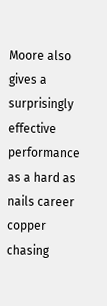Moore also gives a surprisingly effective performance as a hard as nails career copper chasing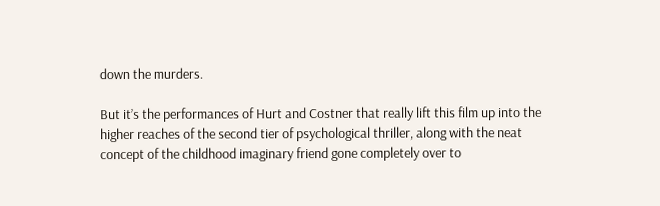down the murders.

But it’s the performances of Hurt and Costner that really lift this film up into the higher reaches of the second tier of psychological thriller, along with the neat concept of the childhood imaginary friend gone completely over to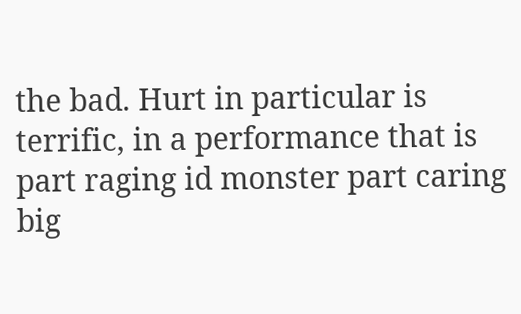the bad. Hurt in particular is terrific, in a performance that is part raging id monster part caring big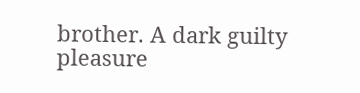brother. A dark guilty pleasure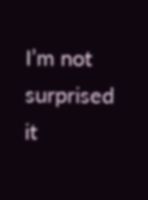I’m not surprised it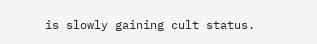is slowly gaining cult status.